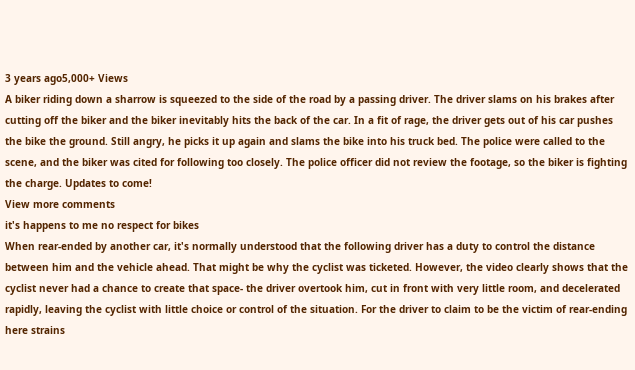3 years ago5,000+ Views
A biker riding down a sharrow is squeezed to the side of the road by a passing driver. The driver slams on his brakes after cutting off the biker and the biker inevitably hits the back of the car. In a fit of rage, the driver gets out of his car pushes the bike the ground. Still angry, he picks it up again and slams the bike into his truck bed. The police were called to the scene, and the biker was cited for following too closely. The police officer did not review the footage, so the biker is fighting the charge. Updates to come!
View more comments
it's happens to me no respect for bikes
When rear-ended by another car, it's normally understood that the following driver has a duty to control the distance between him and the vehicle ahead. That might be why the cyclist was ticketed. However, the video clearly shows that the cyclist never had a chance to create that space- the driver overtook him, cut in front with very little room, and decelerated rapidly, leaving the cyclist with little choice or control of the situation. For the driver to claim to be the victim of rear-ending here strains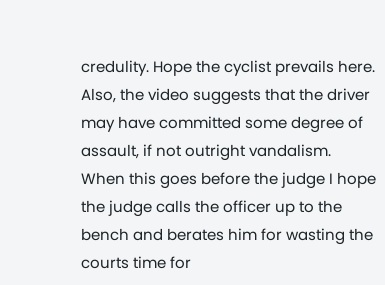credulity. Hope the cyclist prevails here. Also, the video suggests that the driver may have committed some degree of assault, if not outright vandalism.
When this goes before the judge I hope the judge calls the officer up to the bench and berates him for wasting the courts time for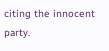citing the innocent party.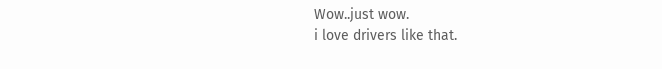Wow..just wow.
i love drivers like that.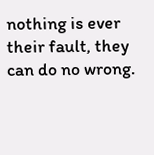nothing is ever their fault, they can do no wrong.